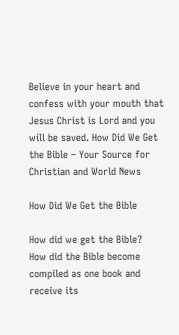Believe in your heart and confess with your mouth that Jesus Christ is Lord and you will be saved. How Did We Get the Bible – Your Source for Christian and World News

How Did We Get the Bible

How did we get the Bible?
How did the Bible become compiled as one book and receive its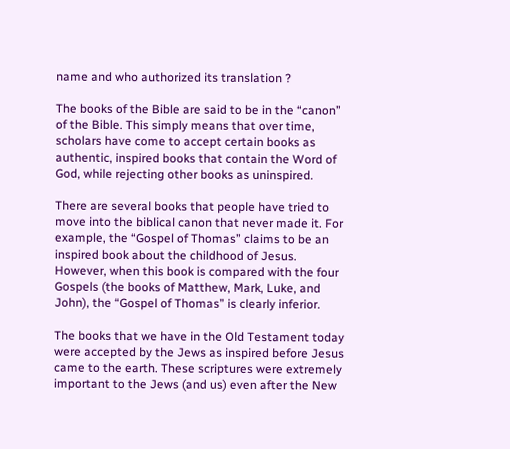name and who authorized its translation ?

The books of the Bible are said to be in the “canon” of the Bible. This simply means that over time, scholars have come to accept certain books as authentic, inspired books that contain the Word of God, while rejecting other books as uninspired.

There are several books that people have tried to move into the biblical canon that never made it. For example, the “Gospel of Thomas” claims to be an inspired book about the childhood of Jesus. However, when this book is compared with the four Gospels (the books of Matthew, Mark, Luke, and John), the “Gospel of Thomas” is clearly inferior.

The books that we have in the Old Testament today were accepted by the Jews as inspired before Jesus came to the earth. These scriptures were extremely important to the Jews (and us) even after the New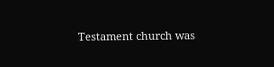Testament church was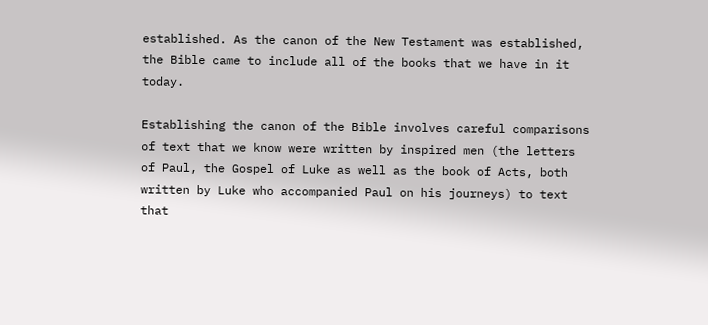established. As the canon of the New Testament was established, the Bible came to include all of the books that we have in it today.

Establishing the canon of the Bible involves careful comparisons of text that we know were written by inspired men (the letters of Paul, the Gospel of Luke as well as the book of Acts, both written by Luke who accompanied Paul on his journeys) to text that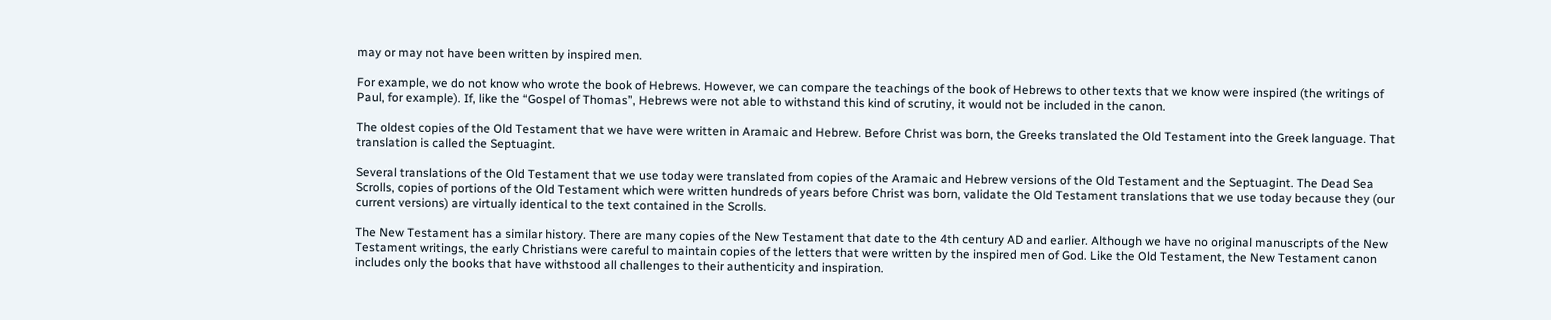may or may not have been written by inspired men.

For example, we do not know who wrote the book of Hebrews. However, we can compare the teachings of the book of Hebrews to other texts that we know were inspired (the writings of Paul, for example). If, like the “Gospel of Thomas”, Hebrews were not able to withstand this kind of scrutiny, it would not be included in the canon.

The oldest copies of the Old Testament that we have were written in Aramaic and Hebrew. Before Christ was born, the Greeks translated the Old Testament into the Greek language. That translation is called the Septuagint.

Several translations of the Old Testament that we use today were translated from copies of the Aramaic and Hebrew versions of the Old Testament and the Septuagint. The Dead Sea Scrolls, copies of portions of the Old Testament which were written hundreds of years before Christ was born, validate the Old Testament translations that we use today because they (our current versions) are virtually identical to the text contained in the Scrolls.

The New Testament has a similar history. There are many copies of the New Testament that date to the 4th century AD and earlier. Although we have no original manuscripts of the New Testament writings, the early Christians were careful to maintain copies of the letters that were written by the inspired men of God. Like the Old Testament, the New Testament canon includes only the books that have withstood all challenges to their authenticity and inspiration.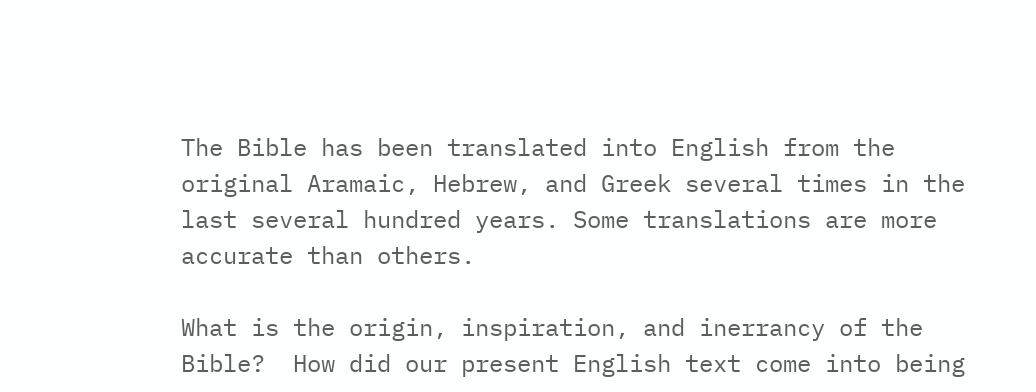The Bible has been translated into English from the original Aramaic, Hebrew, and Greek several times in the last several hundred years. Some translations are more accurate than others.

What is the origin, inspiration, and inerrancy of the Bible?  How did our present English text come into being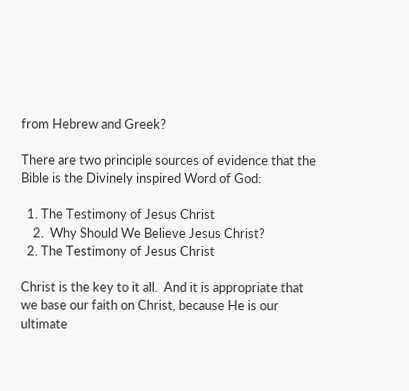from Hebrew and Greek?

There are two principle sources of evidence that the Bible is the Divinely inspired Word of God:

  1. The Testimony of Jesus Christ
    2.  Why Should We Believe Jesus Christ?
  2. The Testimony of Jesus Christ

Christ is the key to it all.  And it is appropriate that we base our faith on Christ, because He is our ultimate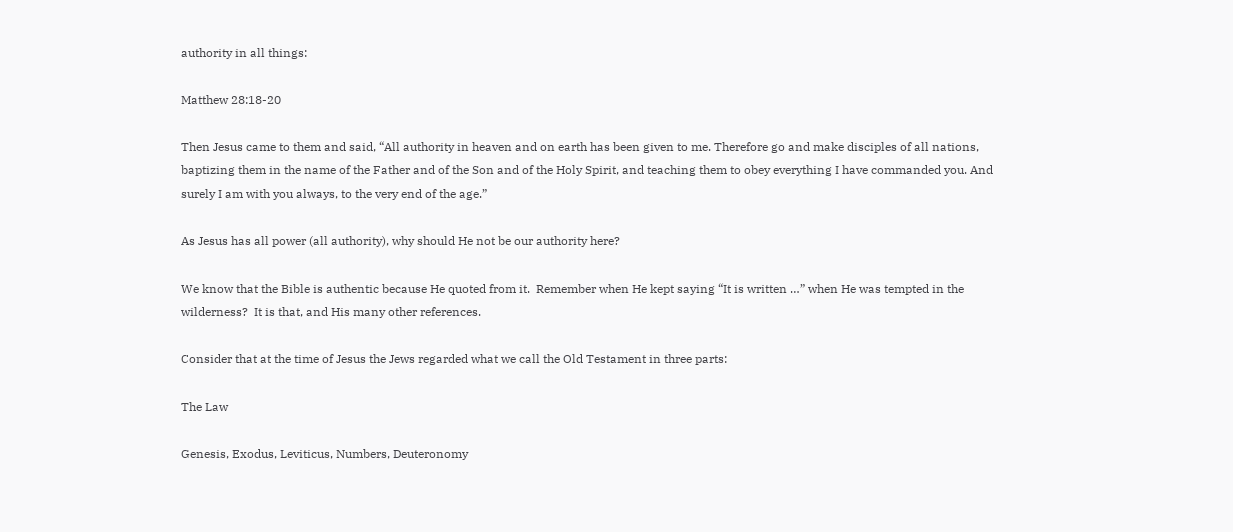authority in all things:

Matthew 28:18-20

Then Jesus came to them and said, “All authority in heaven and on earth has been given to me. Therefore go and make disciples of all nations, baptizing them in the name of the Father and of the Son and of the Holy Spirit, and teaching them to obey everything I have commanded you. And surely I am with you always, to the very end of the age.”

As Jesus has all power (all authority), why should He not be our authority here?

We know that the Bible is authentic because He quoted from it.  Remember when He kept saying “It is written …” when He was tempted in the wilderness?  It is that, and His many other references.

Consider that at the time of Jesus the Jews regarded what we call the Old Testament in three parts:

The Law

Genesis, Exodus, Leviticus, Numbers, Deuteronomy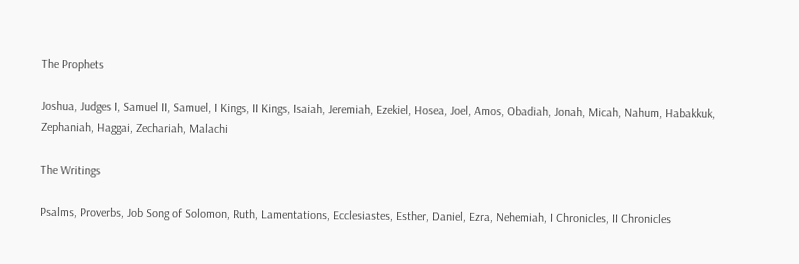The Prophets

Joshua, Judges I, Samuel II, Samuel, I Kings, II Kings, Isaiah, Jeremiah, Ezekiel, Hosea, Joel, Amos, Obadiah, Jonah, Micah, Nahum, Habakkuk, Zephaniah, Haggai, Zechariah, Malachi

The Writings

Psalms, Proverbs, Job Song of Solomon, Ruth, Lamentations, Ecclesiastes, Esther, Daniel, Ezra, Nehemiah, I Chronicles, II Chronicles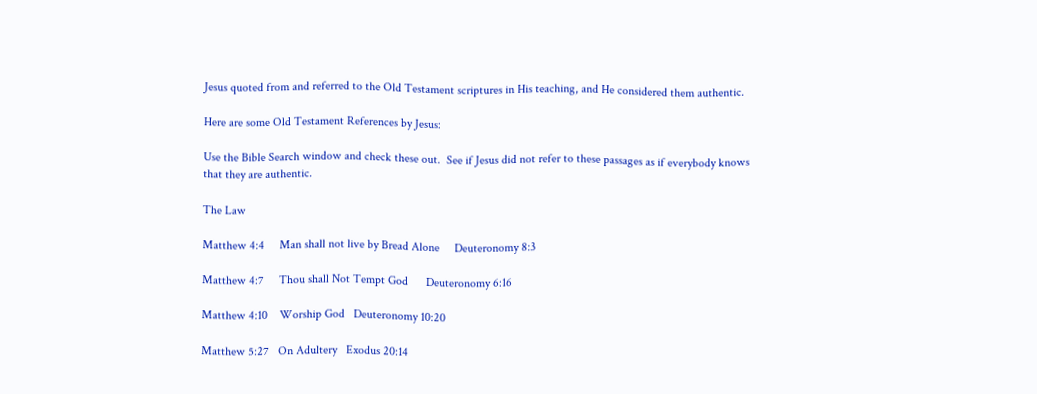Jesus quoted from and referred to the Old Testament scriptures in His teaching, and He considered them authentic.

Here are some Old Testament References by Jesus:

Use the Bible Search window and check these out.  See if Jesus did not refer to these passages as if everybody knows that they are authentic.

The Law

Matthew 4:4     Man shall not live by Bread Alone     Deuteronomy 8:3

Matthew 4:7     Thou shall Not Tempt God      Deuteronomy 6:16

Matthew 4:10    Worship God   Deuteronomy 10:20

Matthew 5:27   On Adultery   Exodus 20:14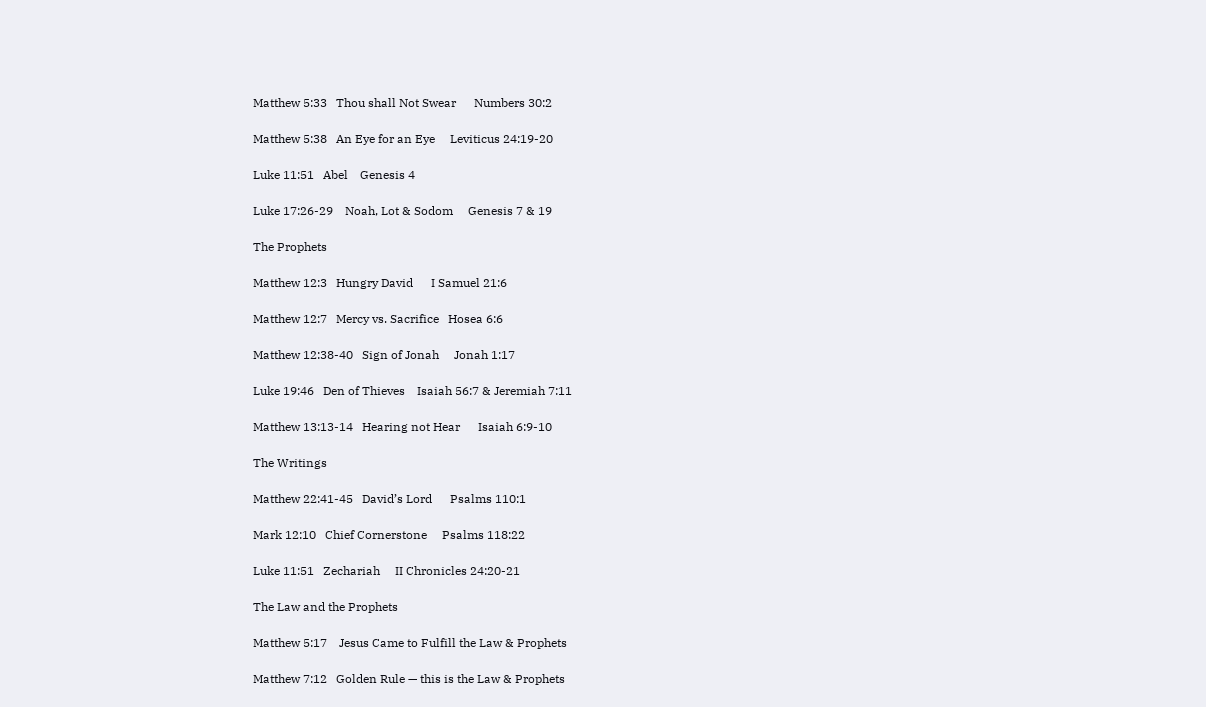Matthew 5:33   Thou shall Not Swear      Numbers 30:2

Matthew 5:38   An Eye for an Eye     Leviticus 24:19-20

Luke 11:51   Abel    Genesis 4

Luke 17:26-29    Noah, Lot & Sodom     Genesis 7 & 19

The Prophets

Matthew 12:3   Hungry David      I Samuel 21:6

Matthew 12:7   Mercy vs. Sacrifice   Hosea 6:6

Matthew 12:38-40   Sign of Jonah     Jonah 1:17

Luke 19:46   Den of Thieves    Isaiah 56:7 & Jeremiah 7:11

Matthew 13:13-14   Hearing not Hear      Isaiah 6:9-10

The Writings

Matthew 22:41-45   David’s Lord      Psalms 110:1

Mark 12:10   Chief Cornerstone     Psalms 118:22

Luke 11:51   Zechariah     II Chronicles 24:20-21

The Law and the Prophets

Matthew 5:17    Jesus Came to Fulfill the Law & Prophets

Matthew 7:12   Golden Rule — this is the Law & Prophets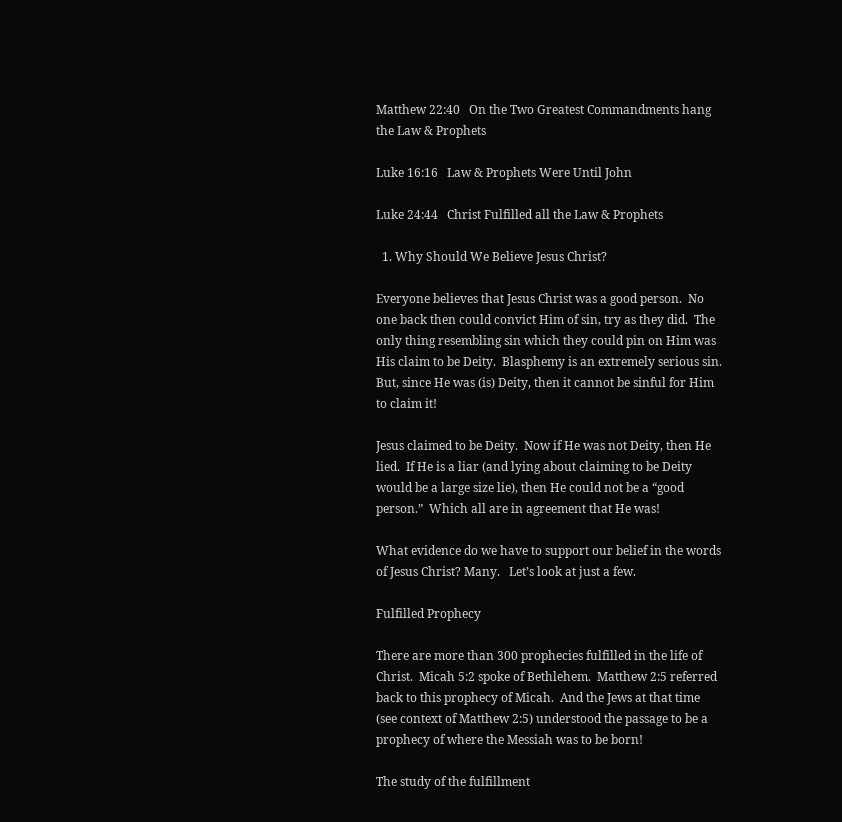Matthew 22:40   On the Two Greatest Commandments hang the Law & Prophets

Luke 16:16   Law & Prophets Were Until John

Luke 24:44   Christ Fulfilled all the Law & Prophets

  1. Why Should We Believe Jesus Christ?

Everyone believes that Jesus Christ was a good person.  No one back then could convict Him of sin, try as they did.  The only thing resembling sin which they could pin on Him was His claim to be Deity.  Blasphemy is an extremely serious sin.   But, since He was (is) Deity, then it cannot be sinful for Him to claim it!

Jesus claimed to be Deity.  Now if He was not Deity, then He lied.  If He is a liar (and lying about claiming to be Deity would be a large size lie), then He could not be a “good person.”  Which all are in agreement that He was!

What evidence do we have to support our belief in the words of Jesus Christ? Many.   Let’s look at just a few.

Fulfilled Prophecy

There are more than 300 prophecies fulfilled in the life of Christ.  Micah 5:2 spoke of Bethlehem.  Matthew 2:5 referred back to this prophecy of Micah.  And the Jews at that time (see context of Matthew 2:5) understood the passage to be a prophecy of where the Messiah was to be born!

The study of the fulfillment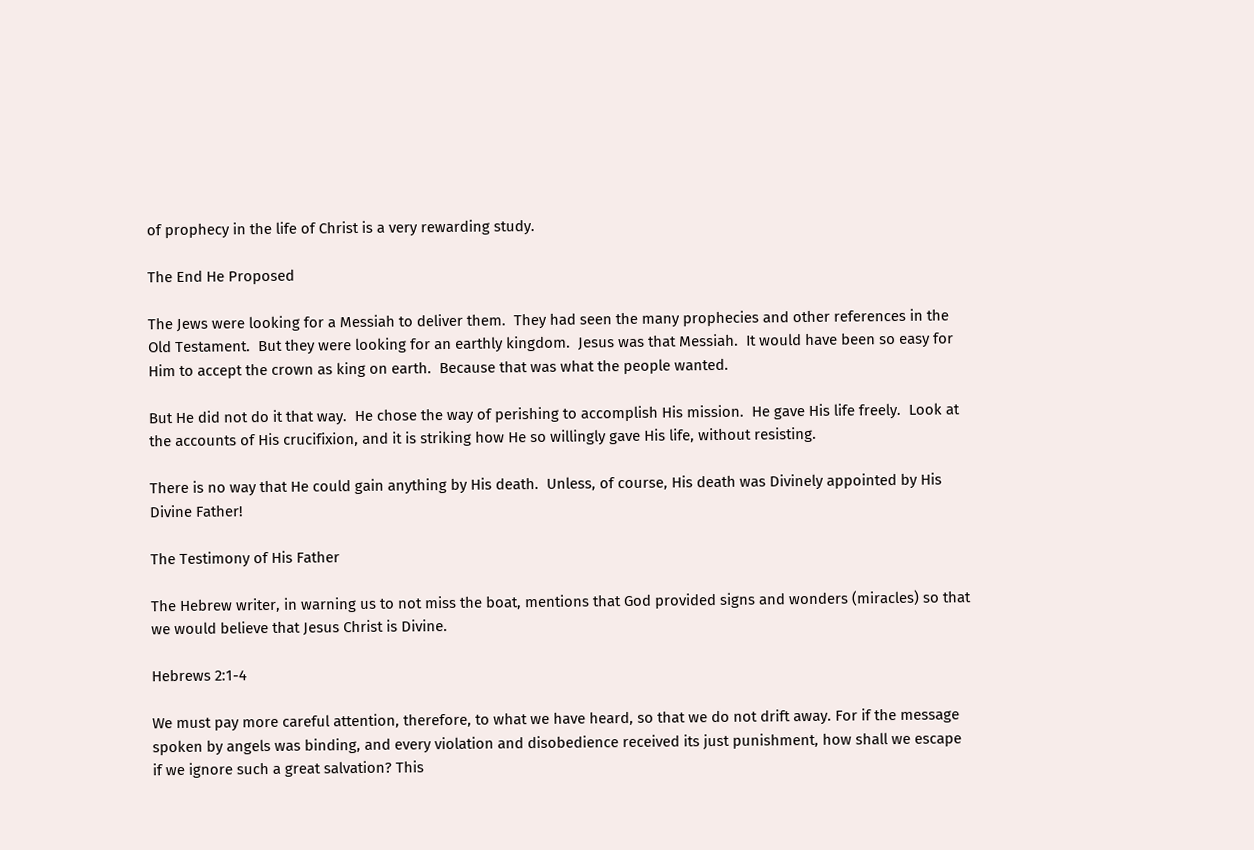of prophecy in the life of Christ is a very rewarding study.

The End He Proposed

The Jews were looking for a Messiah to deliver them.  They had seen the many prophecies and other references in the Old Testament.  But they were looking for an earthly kingdom.  Jesus was that Messiah.  It would have been so easy for Him to accept the crown as king on earth.  Because that was what the people wanted.

But He did not do it that way.  He chose the way of perishing to accomplish His mission.  He gave His life freely.  Look at the accounts of His crucifixion, and it is striking how He so willingly gave His life, without resisting.

There is no way that He could gain anything by His death.  Unless, of course, His death was Divinely appointed by His Divine Father!

The Testimony of His Father

The Hebrew writer, in warning us to not miss the boat, mentions that God provided signs and wonders (miracles) so that we would believe that Jesus Christ is Divine.

Hebrews 2:1-4

We must pay more careful attention, therefore, to what we have heard, so that we do not drift away. For if the message spoken by angels was binding, and every violation and disobedience received its just punishment, how shall we escape if we ignore such a great salvation? This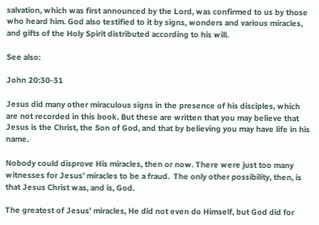salvation, which was first announced by the Lord, was confirmed to us by those who heard him. God also testified to it by signs, wonders and various miracles, and gifts of the Holy Spirit distributed according to his will.

See also:

John 20:30-31

Jesus did many other miraculous signs in the presence of his disciples, which are not recorded in this book. But these are written that you may believe that Jesus is the Christ, the Son of God, and that by believing you may have life in his name.

Nobody could disprove His miracles, then or now. There were just too many witnesses for Jesus’ miracles to be a fraud.  The only other possibility, then, is that Jesus Christ was, and is, God.

The greatest of Jesus’ miracles, He did not even do Himself, but God did for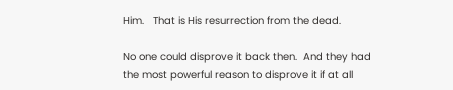Him.   That is His resurrection from the dead.

No one could disprove it back then.  And they had the most powerful reason to disprove it if at all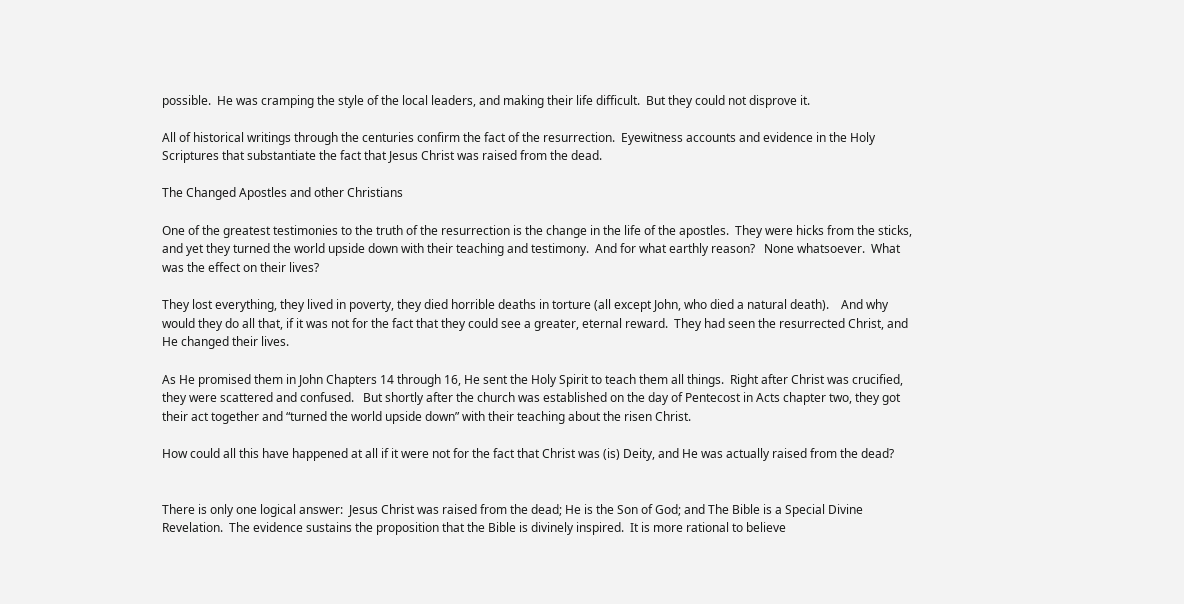possible.  He was cramping the style of the local leaders, and making their life difficult.  But they could not disprove it.

All of historical writings through the centuries confirm the fact of the resurrection.  Eyewitness accounts and evidence in the Holy Scriptures that substantiate the fact that Jesus Christ was raised from the dead.

The Changed Apostles and other Christians

One of the greatest testimonies to the truth of the resurrection is the change in the life of the apostles.  They were hicks from the sticks, and yet they turned the world upside down with their teaching and testimony.  And for what earthly reason?   None whatsoever.  What was the effect on their lives?

They lost everything, they lived in poverty, they died horrible deaths in torture (all except John, who died a natural death).    And why would they do all that, if it was not for the fact that they could see a greater, eternal reward.  They had seen the resurrected Christ, and He changed their lives.

As He promised them in John Chapters 14 through 16, He sent the Holy Spirit to teach them all things.  Right after Christ was crucified, they were scattered and confused.   But shortly after the church was established on the day of Pentecost in Acts chapter two, they got their act together and “turned the world upside down” with their teaching about the risen Christ.

How could all this have happened at all if it were not for the fact that Christ was (is) Deity, and He was actually raised from the dead?


There is only one logical answer:  Jesus Christ was raised from the dead; He is the Son of God; and The Bible is a Special Divine Revelation.  The evidence sustains the proposition that the Bible is divinely inspired.  It is more rational to believe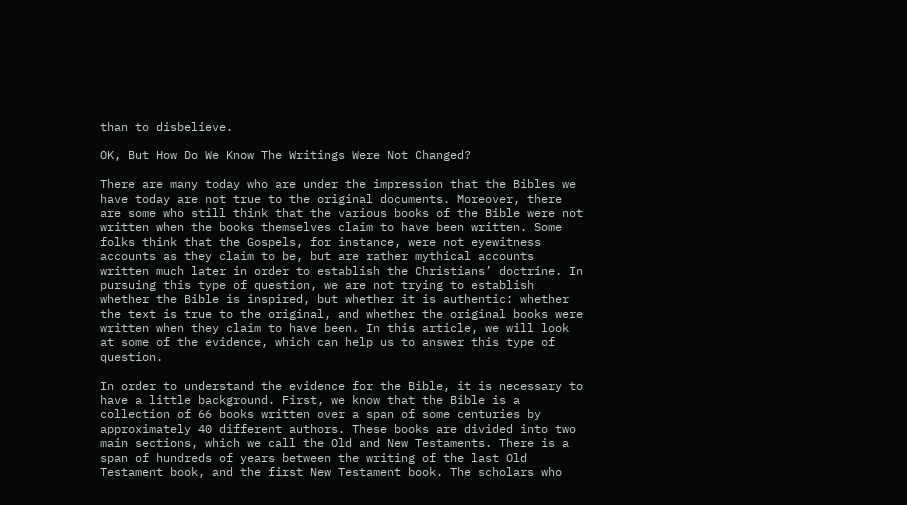than to disbelieve.

OK, But How Do We Know The Writings Were Not Changed?

There are many today who are under the impression that the Bibles we have today are not true to the original documents. Moreover, there are some who still think that the various books of the Bible were not written when the books themselves claim to have been written. Some folks think that the Gospels, for instance, were not eyewitness accounts as they claim to be, but are rather mythical accounts written much later in order to establish the Christians’ doctrine. In pursuing this type of question, we are not trying to establish whether the Bible is inspired, but whether it is authentic: whether the text is true to the original, and whether the original books were written when they claim to have been. In this article, we will look at some of the evidence, which can help us to answer this type of question.

In order to understand the evidence for the Bible, it is necessary to have a little background. First, we know that the Bible is a collection of 66 books written over a span of some centuries by approximately 40 different authors. These books are divided into two main sections, which we call the Old and New Testaments. There is a span of hundreds of years between the writing of the last Old Testament book, and the first New Testament book. The scholars who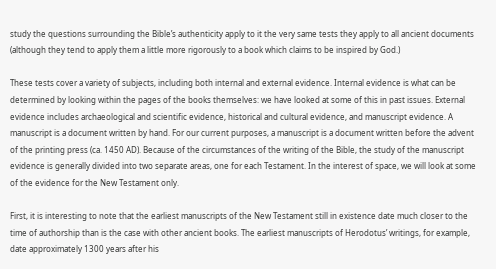study the questions surrounding the Bible’s authenticity apply to it the very same tests they apply to all ancient documents (although they tend to apply them a little more rigorously to a book which claims to be inspired by God.)

These tests cover a variety of subjects, including both internal and external evidence. Internal evidence is what can be determined by looking within the pages of the books themselves: we have looked at some of this in past issues. External evidence includes archaeological and scientific evidence, historical and cultural evidence, and manuscript evidence. A manuscript is a document written by hand. For our current purposes, a manuscript is a document written before the advent of the printing press (ca. 1450 AD). Because of the circumstances of the writing of the Bible, the study of the manuscript evidence is generally divided into two separate areas, one for each Testament. In the interest of space, we will look at some of the evidence for the New Testament only.

First, it is interesting to note that the earliest manuscripts of the New Testament still in existence date much closer to the time of authorship than is the case with other ancient books. The earliest manuscripts of Herodotus’ writings, for example, date approximately 1300 years after his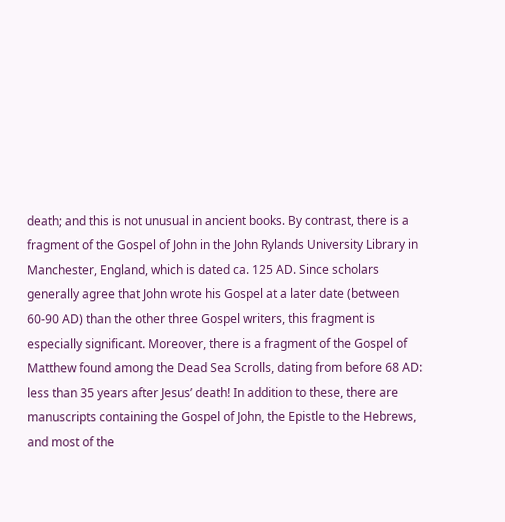death; and this is not unusual in ancient books. By contrast, there is a fragment of the Gospel of John in the John Rylands University Library in Manchester, England, which is dated ca. 125 AD. Since scholars generally agree that John wrote his Gospel at a later date (between 60-90 AD) than the other three Gospel writers, this fragment is especially significant. Moreover, there is a fragment of the Gospel of Matthew found among the Dead Sea Scrolls, dating from before 68 AD: less than 35 years after Jesus’ death! In addition to these, there are manuscripts containing the Gospel of John, the Epistle to the Hebrews, and most of the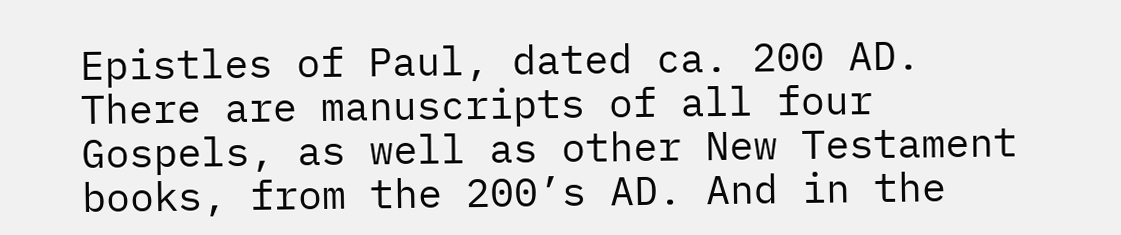Epistles of Paul, dated ca. 200 AD. There are manuscripts of all four Gospels, as well as other New Testament books, from the 200’s AD. And in the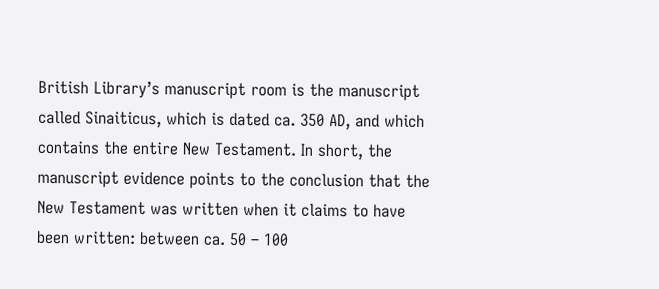British Library’s manuscript room is the manuscript called Sinaiticus, which is dated ca. 350 AD, and which contains the entire New Testament. In short, the manuscript evidence points to the conclusion that the New Testament was written when it claims to have been written: between ca. 50 – 100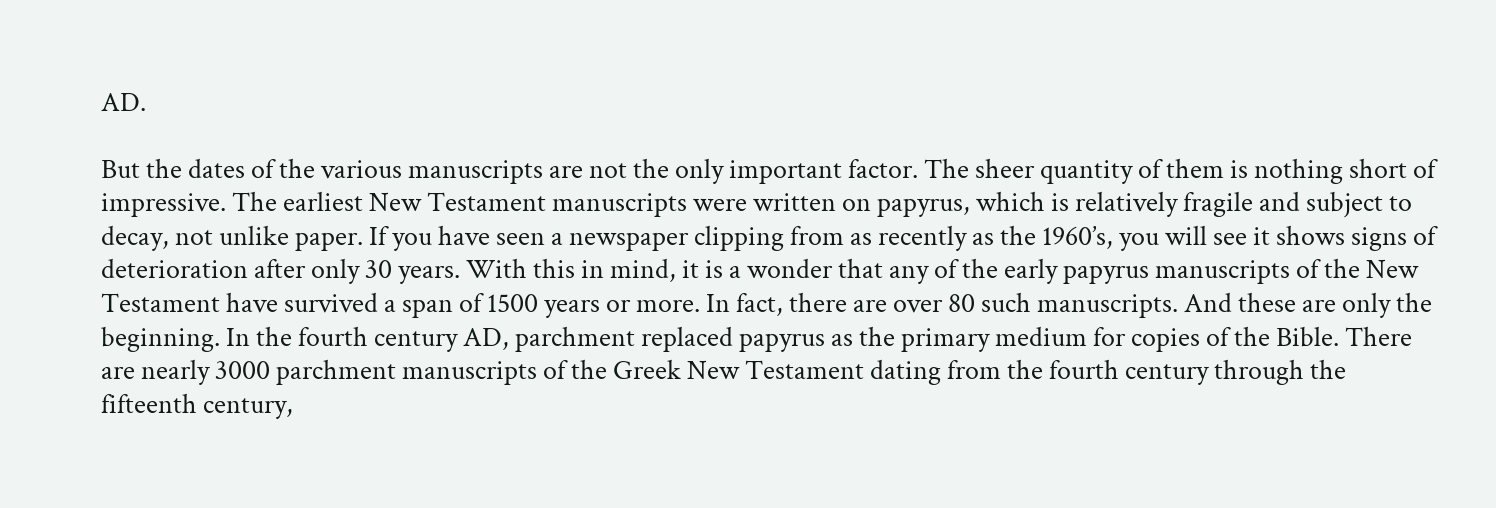AD.

But the dates of the various manuscripts are not the only important factor. The sheer quantity of them is nothing short of impressive. The earliest New Testament manuscripts were written on papyrus, which is relatively fragile and subject to decay, not unlike paper. If you have seen a newspaper clipping from as recently as the 1960’s, you will see it shows signs of deterioration after only 30 years. With this in mind, it is a wonder that any of the early papyrus manuscripts of the New Testament have survived a span of 1500 years or more. In fact, there are over 80 such manuscripts. And these are only the beginning. In the fourth century AD, parchment replaced papyrus as the primary medium for copies of the Bible. There are nearly 3000 parchment manuscripts of the Greek New Testament dating from the fourth century through the fifteenth century,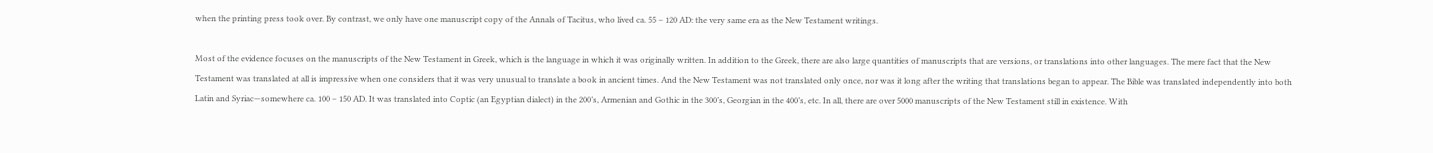when the printing press took over. By contrast, we only have one manuscript copy of the Annals of Tacitus, who lived ca. 55 – 120 AD: the very same era as the New Testament writings.

Most of the evidence focuses on the manuscripts of the New Testament in Greek, which is the language in which it was originally written. In addition to the Greek, there are also large quantities of manuscripts that are versions, or translations into other languages. The mere fact that the New Testament was translated at all is impressive when one considers that it was very unusual to translate a book in ancient times. And the New Testament was not translated only once, nor was it long after the writing that translations began to appear. The Bible was translated independently into both Latin and Syriac—somewhere ca. 100 – 150 AD. It was translated into Coptic (an Egyptian dialect) in the 200’s, Armenian and Gothic in the 300’s, Georgian in the 400’s, etc. In all, there are over 5000 manuscripts of the New Testament still in existence. With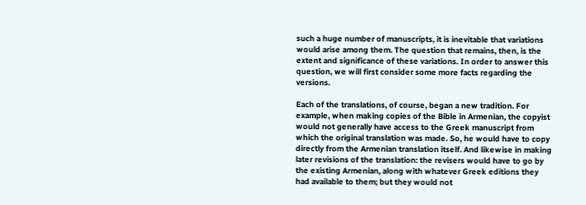such a huge number of manuscripts, it is inevitable that variations would arise among them. The question that remains, then, is the extent and significance of these variations. In order to answer this question, we will first consider some more facts regarding the versions.

Each of the translations, of course, began a new tradition. For example, when making copies of the Bible in Armenian, the copyist would not generally have access to the Greek manuscript from which the original translation was made. So, he would have to copy directly from the Armenian translation itself. And likewise in making later revisions of the translation: the revisers would have to go by the existing Armenian, along with whatever Greek editions they had available to them; but they would not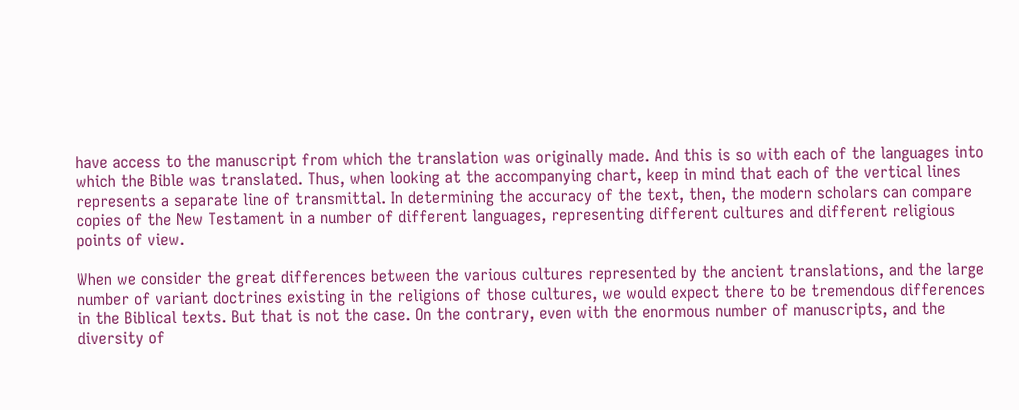have access to the manuscript from which the translation was originally made. And this is so with each of the languages into which the Bible was translated. Thus, when looking at the accompanying chart, keep in mind that each of the vertical lines represents a separate line of transmittal. In determining the accuracy of the text, then, the modern scholars can compare copies of the New Testament in a number of different languages, representing different cultures and different religious points of view.

When we consider the great differences between the various cultures represented by the ancient translations, and the large number of variant doctrines existing in the religions of those cultures, we would expect there to be tremendous differences in the Biblical texts. But that is not the case. On the contrary, even with the enormous number of manuscripts, and the diversity of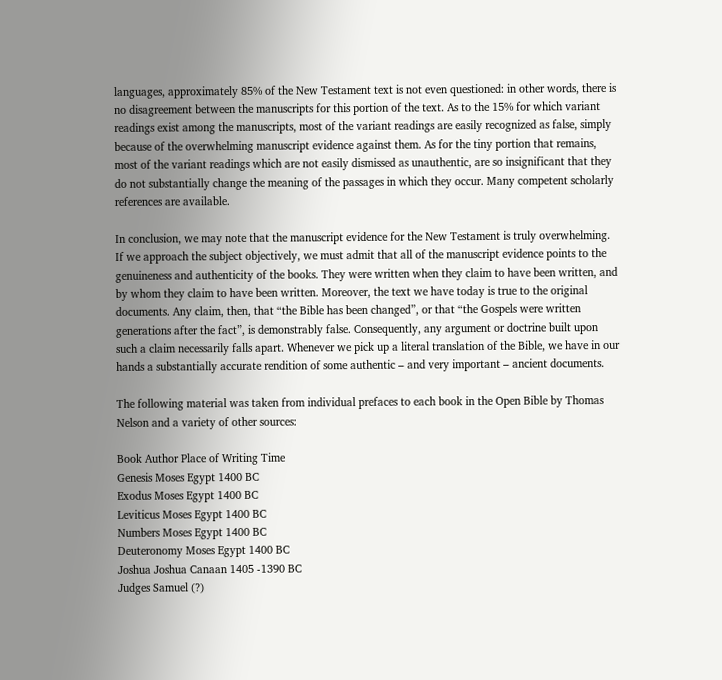languages, approximately 85% of the New Testament text is not even questioned: in other words, there is no disagreement between the manuscripts for this portion of the text. As to the 15% for which variant readings exist among the manuscripts, most of the variant readings are easily recognized as false, simply because of the overwhelming manuscript evidence against them. As for the tiny portion that remains, most of the variant readings which are not easily dismissed as unauthentic, are so insignificant that they do not substantially change the meaning of the passages in which they occur. Many competent scholarly references are available.

In conclusion, we may note that the manuscript evidence for the New Testament is truly overwhelming. If we approach the subject objectively, we must admit that all of the manuscript evidence points to the genuineness and authenticity of the books. They were written when they claim to have been written, and by whom they claim to have been written. Moreover, the text we have today is true to the original documents. Any claim, then, that “the Bible has been changed”, or that “the Gospels were written generations after the fact”, is demonstrably false. Consequently, any argument or doctrine built upon such a claim necessarily falls apart. Whenever we pick up a literal translation of the Bible, we have in our hands a substantially accurate rendition of some authentic – and very important – ancient documents.

The following material was taken from individual prefaces to each book in the Open Bible by Thomas Nelson and a variety of other sources:

Book Author Place of Writing Time
Genesis Moses Egypt 1400 BC
Exodus Moses Egypt 1400 BC
Leviticus Moses Egypt 1400 BC
Numbers Moses Egypt 1400 BC
Deuteronomy Moses Egypt 1400 BC
Joshua Joshua Canaan 1405 -1390 BC
Judges Samuel (?)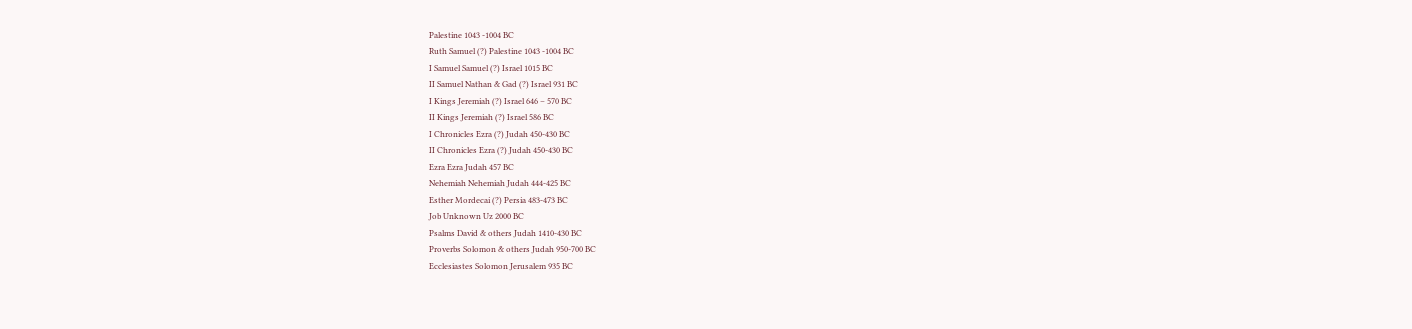Palestine 1043 -1004 BC
Ruth Samuel (?) Palestine 1043 -1004 BC
I Samuel Samuel (?) Israel 1015 BC
II Samuel Nathan & Gad (?) Israel 931 BC
I Kings Jeremiah (?) Israel 646 – 570 BC
II Kings Jeremiah (?) Israel 586 BC
I Chronicles Ezra (?) Judah 450-430 BC
II Chronicles Ezra (?) Judah 450-430 BC
Ezra Ezra Judah 457 BC
Nehemiah Nehemiah Judah 444-425 BC
Esther Mordecai (?) Persia 483-473 BC
Job Unknown Uz 2000 BC
Psalms David & others Judah 1410-430 BC
Proverbs Solomon & others Judah 950-700 BC
Ecclesiastes Solomon Jerusalem 935 BC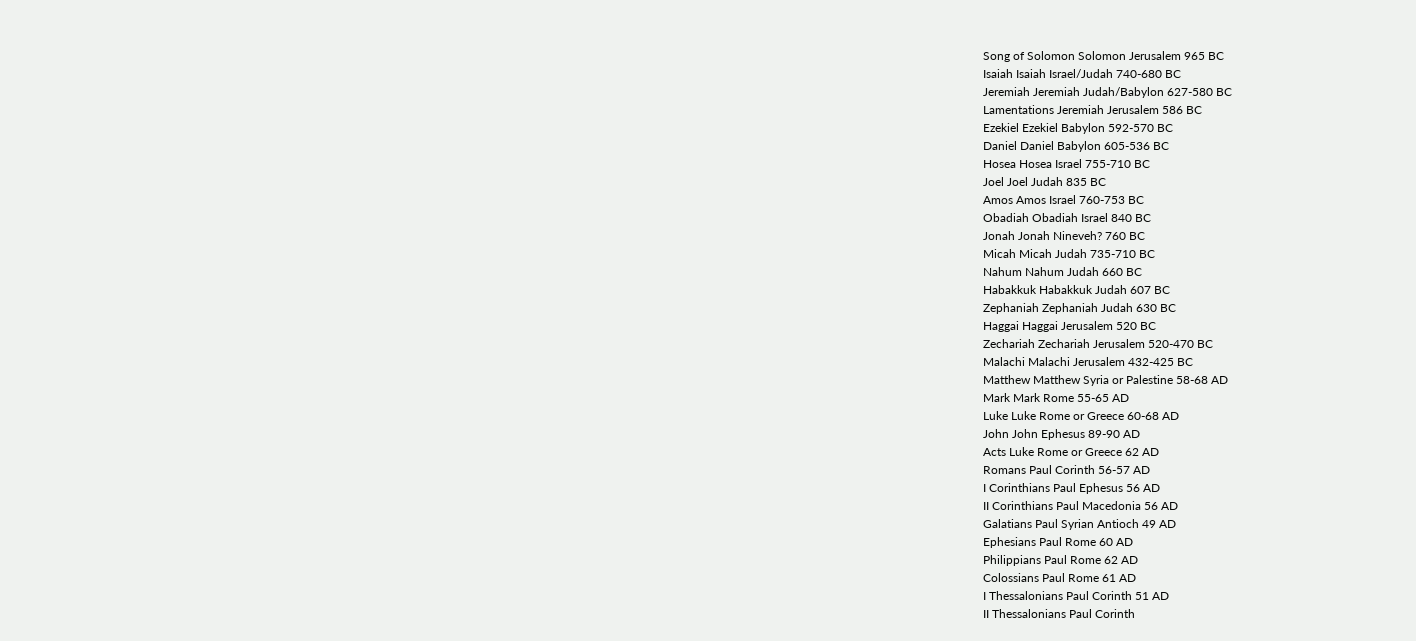Song of Solomon Solomon Jerusalem 965 BC
Isaiah Isaiah Israel/Judah 740-680 BC
Jeremiah Jeremiah Judah/Babylon 627-580 BC
Lamentations Jeremiah Jerusalem 586 BC
Ezekiel Ezekiel Babylon 592-570 BC
Daniel Daniel Babylon 605-536 BC
Hosea Hosea Israel 755-710 BC
Joel Joel Judah 835 BC
Amos Amos Israel 760-753 BC
Obadiah Obadiah Israel 840 BC
Jonah Jonah Nineveh? 760 BC
Micah Micah Judah 735-710 BC
Nahum Nahum Judah 660 BC
Habakkuk Habakkuk Judah 607 BC
Zephaniah Zephaniah Judah 630 BC
Haggai Haggai Jerusalem 520 BC
Zechariah Zechariah Jerusalem 520-470 BC
Malachi Malachi Jerusalem 432-425 BC
Matthew Matthew Syria or Palestine 58-68 AD
Mark Mark Rome 55-65 AD
Luke Luke Rome or Greece 60-68 AD
John John Ephesus 89-90 AD
Acts Luke Rome or Greece 62 AD
Romans Paul Corinth 56-57 AD
I Corinthians Paul Ephesus 56 AD
II Corinthians Paul Macedonia 56 AD
Galatians Paul Syrian Antioch 49 AD
Ephesians Paul Rome 60 AD
Philippians Paul Rome 62 AD
Colossians Paul Rome 61 AD
I Thessalonians Paul Corinth 51 AD
II Thessalonians Paul Corinth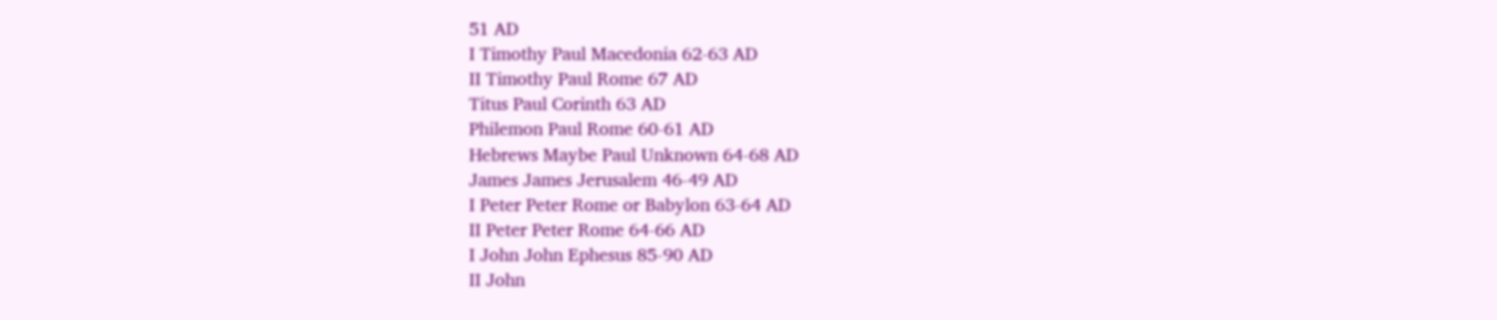51 AD
I Timothy Paul Macedonia 62-63 AD
II Timothy Paul Rome 67 AD
Titus Paul Corinth 63 AD
Philemon Paul Rome 60-61 AD
Hebrews Maybe Paul Unknown 64-68 AD
James James Jerusalem 46-49 AD
I Peter Peter Rome or Babylon 63-64 AD
II Peter Peter Rome 64-66 AD
I John John Ephesus 85-90 AD
II John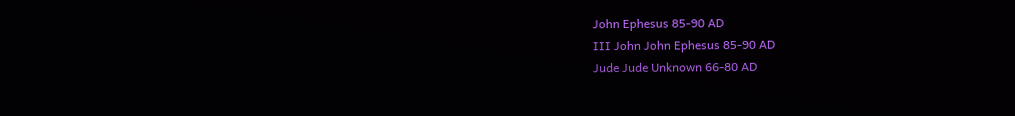John Ephesus 85-90 AD
III John John Ephesus 85-90 AD
Jude Jude Unknown 66-80 AD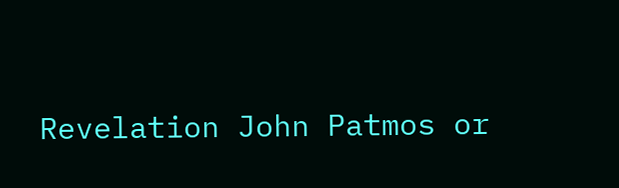Revelation John Patmos or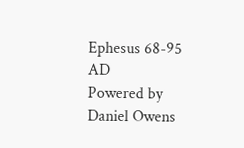Ephesus 68-95 AD
Powered by Daniel Owens